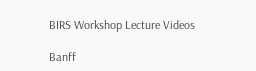BIRS Workshop Lecture Videos

Banff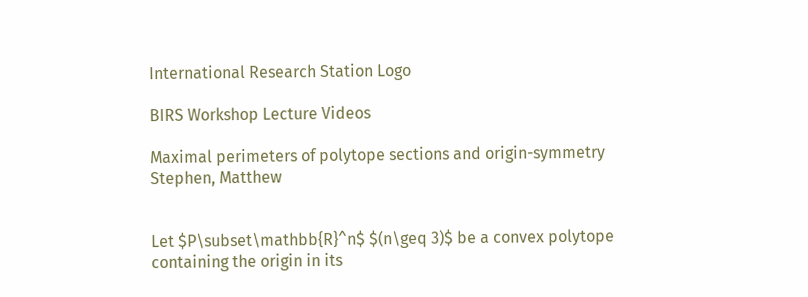International Research Station Logo

BIRS Workshop Lecture Videos

Maximal perimeters of polytope sections and origin-symmetry Stephen, Matthew


Let $P\subset\mathbb{R}^n$ $(n\geq 3)$ be a convex polytope containing the origin in its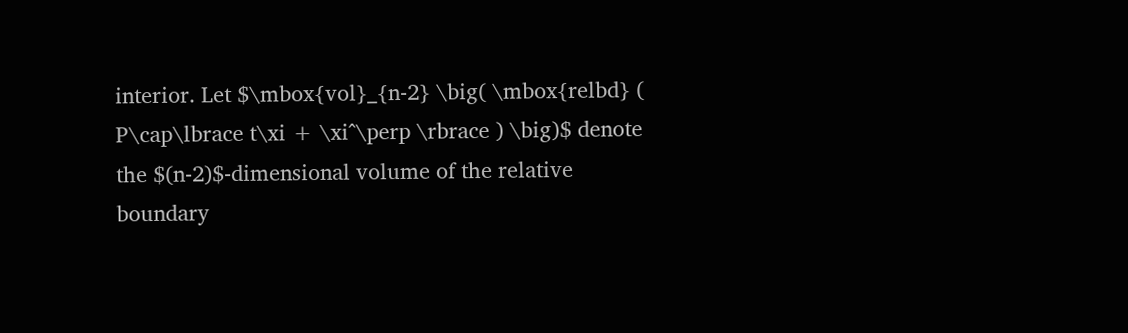interior. Let $\mbox{vol}_{n-2} \big( \mbox{relbd} ( P\cap\lbrace t\xi + \xi^\perp \rbrace ) \big)$ denote the $(n-2)$-dimensional volume of the relative boundary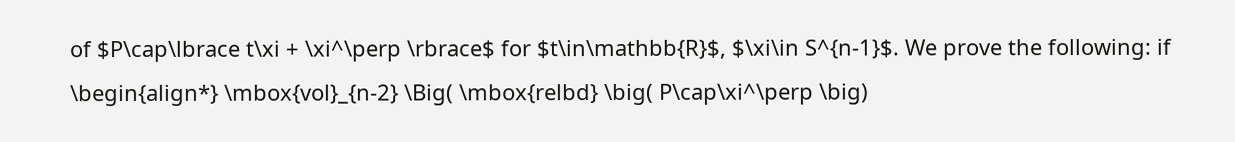of $P\cap\lbrace t\xi + \xi^\perp \rbrace$ for $t\in\mathbb{R}$, $\xi\in S^{n-1}$. We prove the following: if \begin{align*} \mbox{vol}_{n-2} \Big( \mbox{relbd} \big( P\cap\xi^\perp \big)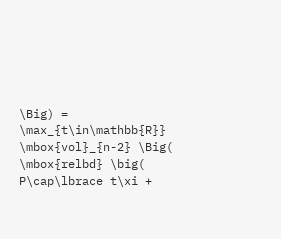\Big) = \max_{t\in\mathbb{R}} \mbox{vol}_{n-2} \Big( \mbox{relbd} \big( P\cap\lbrace t\xi +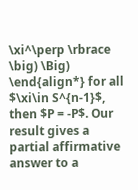\xi^\perp \rbrace \big) \Big) \end{align*} for all $\xi\in S^{n-1}$, then $P = -P$. Our result gives a partial affirmative answer to a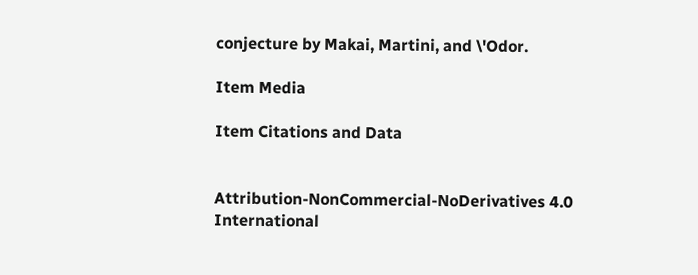conjecture by Makai, Martini, and \'Odor.

Item Media

Item Citations and Data


Attribution-NonCommercial-NoDerivatives 4.0 International